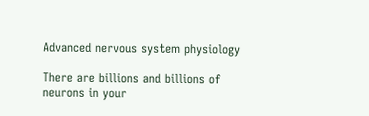Advanced nervous system physiology

There are billions and billions of neurons in your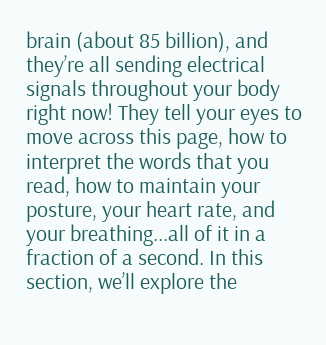brain (about 85 billion), and they’re all sending electrical signals throughout your body right now! They tell your eyes to move across this page, how to interpret the words that you read, how to maintain your posture, your heart rate, and your breathing...all of it in a fraction of a second. In this section, we’ll explore the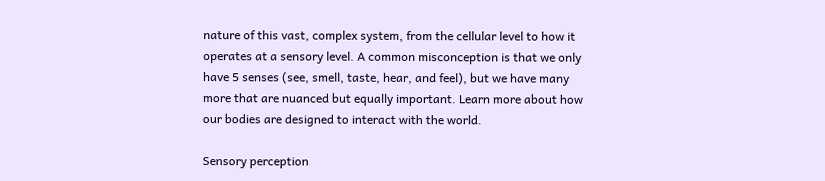nature of this vast, complex system, from the cellular level to how it operates at a sensory level. A common misconception is that we only have 5 senses (see, smell, taste, hear, and feel), but we have many more that are nuanced but equally important. Learn more about how our bodies are designed to interact with the world.

Sensory perception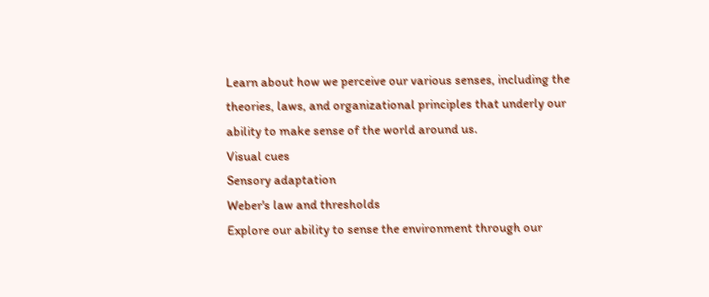Learn about how we perceive our various senses, including the theories, laws, and organizational principles that underly our ability to make sense of the world around us.
Visual cues
Sensory adaptation
Weber's law and thresholds
Explore our ability to sense the environment through our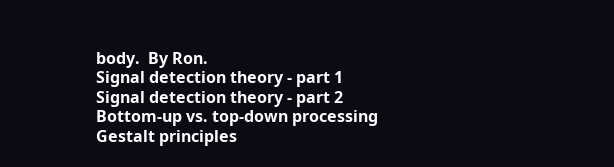body.  By Ron.
Signal detection theory - part 1
Signal detection theory - part 2
Bottom-up vs. top-down processing
Gestalt principles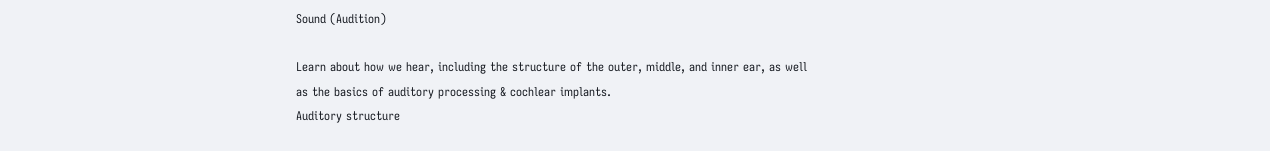Sound (Audition)

Learn about how we hear, including the structure of the outer, middle, and inner ear, as well as the basics of auditory processing & cochlear implants.
Auditory structure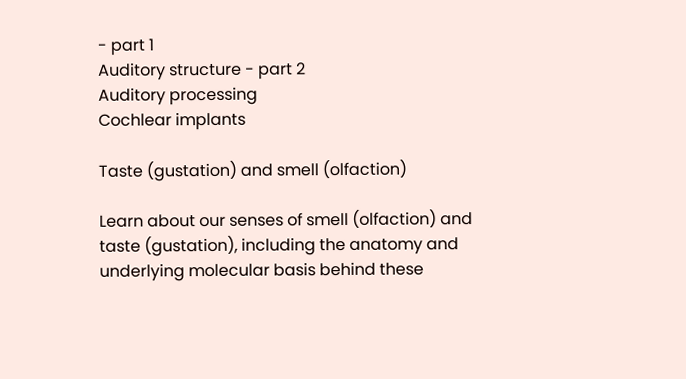- part 1
Auditory structure - part 2
Auditory processing
Cochlear implants

Taste (gustation) and smell (olfaction)

Learn about our senses of smell (olfaction) and taste (gustation), including the anatomy and underlying molecular basis behind these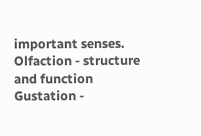important senses.
Olfaction - structure and function
Gustation -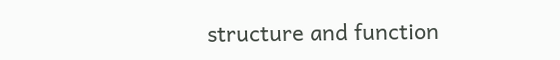structure and function